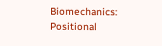Biomechanics: Positional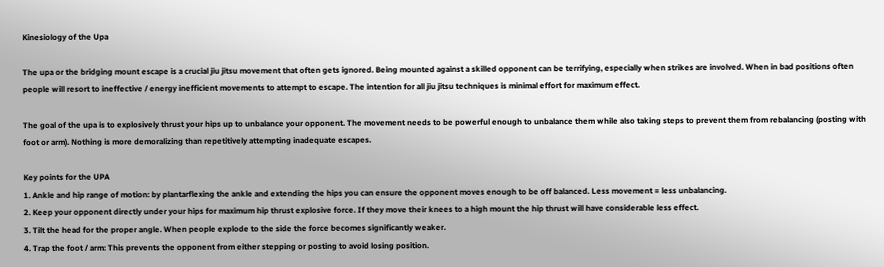Kinesiology of the Upa

The upa or the bridging mount escape is a crucial jiu jitsu movement that often gets ignored. Being mounted against a skilled opponent can be terrifying, especially when strikes are involved. When in bad positions often people will resort to ineffective / energy inefficient movements to attempt to escape. The intention for all jiu jitsu techniques is minimal effort for maximum effect.

The goal of the upa is to explosively thrust your hips up to unbalance your opponent. The movement needs to be powerful enough to unbalance them while also taking steps to prevent them from rebalancing (posting with foot or arm). Nothing is more demoralizing than repetitively attempting inadequate escapes.

Key points for the UPA
1. Ankle and hip range of motion: by plantarflexing the ankle and extending the hips you can ensure the opponent moves enough to be off balanced. Less movement = less unbalancing.
2. Keep your opponent directly under your hips for maximum hip thrust explosive force. If they move their knees to a high mount the hip thrust will have considerable less effect.
3. Tilt the head for the proper angle. When people explode to the side the force becomes significantly weaker.
4. Trap the foot / arm: This prevents the opponent from either stepping or posting to avoid losing position.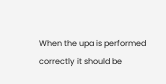When the upa is performed correctly it should be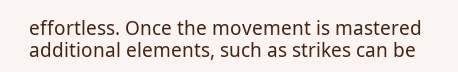effortless. Once the movement is mastered additional elements, such as strikes can be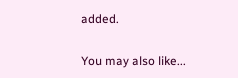added.

You may also like...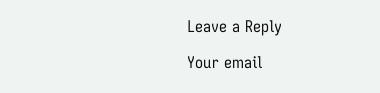Leave a Reply

Your email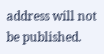address will not be published.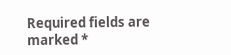Required fields are marked *